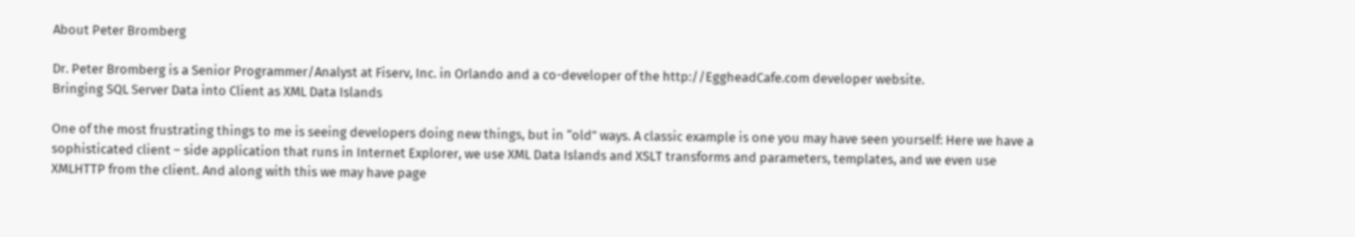About Peter Bromberg

Dr. Peter Bromberg is a Senior Programmer/Analyst at Fiserv, Inc. in Orlando and a co-developer of the http://EggheadCafe.com developer website.
Bringing SQL Server Data into Client as XML Data Islands

One of the most frustrating things to me is seeing developers doing new things, but in “old” ways. A classic example is one you may have seen yourself: Here we have a sophisticated client – side application that runs in Internet Explorer, we use XML Data Islands and XSLT transforms and parameters, templates, and we even use XMLHTTP from the client. And along with this we may have page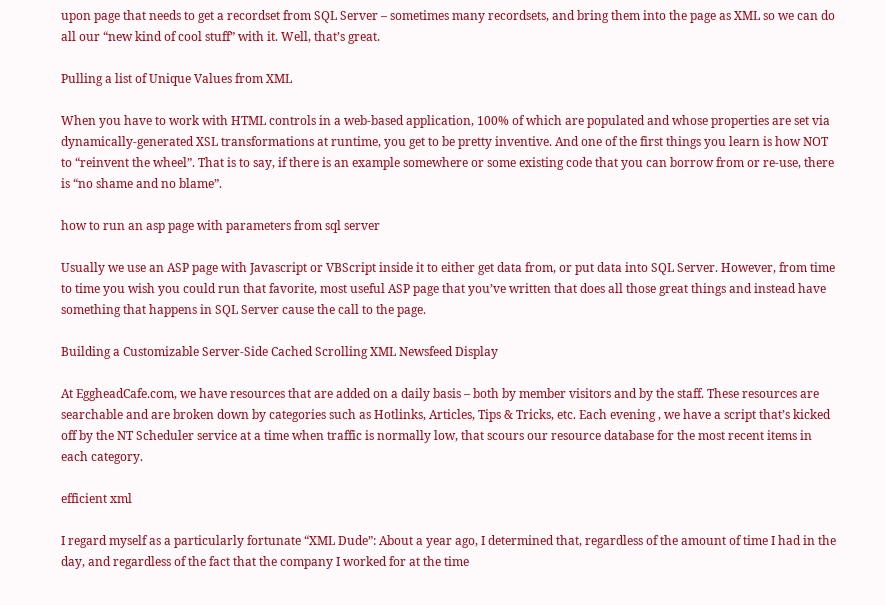upon page that needs to get a recordset from SQL Server – sometimes many recordsets, and bring them into the page as XML so we can do all our “new kind of cool stuff” with it. Well, that’s great.

Pulling a list of Unique Values from XML

When you have to work with HTML controls in a web-based application, 100% of which are populated and whose properties are set via dynamically-generated XSL transformations at runtime, you get to be pretty inventive. And one of the first things you learn is how NOT to “reinvent the wheel”. That is to say, if there is an example somewhere or some existing code that you can borrow from or re-use, there is “no shame and no blame”.

how to run an asp page with parameters from sql server

Usually we use an ASP page with Javascript or VBScript inside it to either get data from, or put data into SQL Server. However, from time to time you wish you could run that favorite, most useful ASP page that you’ve written that does all those great things and instead have something that happens in SQL Server cause the call to the page.

Building a Customizable Server-Side Cached Scrolling XML Newsfeed Display

At EggheadCafe.com, we have resources that are added on a daily basis – both by member visitors and by the staff. These resources are searchable and are broken down by categories such as Hotlinks, Articles, Tips & Tricks, etc. Each evening , we have a script that’s kicked off by the NT Scheduler service at a time when traffic is normally low, that scours our resource database for the most recent items in each category.

efficient xml

I regard myself as a particularly fortunate “XML Dude”: About a year ago, I determined that, regardless of the amount of time I had in the day, and regardless of the fact that the company I worked for at the time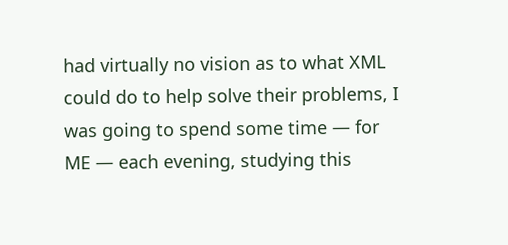had virtually no vision as to what XML could do to help solve their problems, I was going to spend some time — for ME — each evening, studying this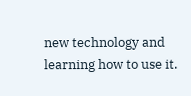new technology and learning how to use it.